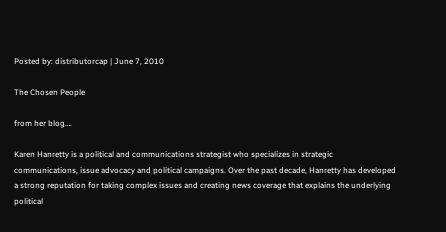Posted by: distributorcap | June 7, 2010

The Chosen People

from her blog….

Karen Hanretty is a political and communications strategist who specializes in strategic communications, issue advocacy and political campaigns. Over the past decade, Hanretty has developed a strong reputation for taking complex issues and creating news coverage that explains the underlying political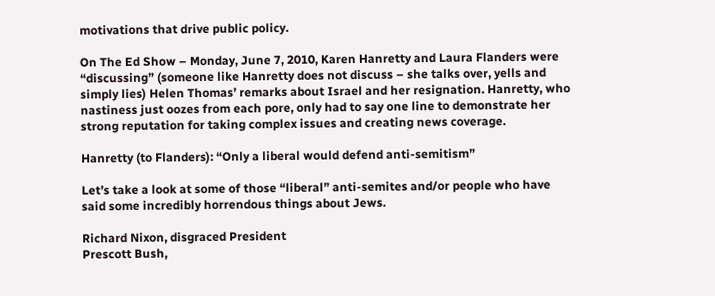motivations that drive public policy.

On The Ed Show – Monday, June 7, 2010, Karen Hanretty and Laura Flanders were “discussing” (someone like Hanretty does not discuss – she talks over, yells and simply lies) Helen Thomas’ remarks about Israel and her resignation. Hanretty, who nastiness just oozes from each pore, only had to say one line to demonstrate her strong reputation for taking complex issues and creating news coverage.

Hanretty (to Flanders): “Only a liberal would defend anti-semitism”

Let’s take a look at some of those “liberal” anti-semites and/or people who have said some incredibly horrendous things about Jews.

Richard Nixon, disgraced President
Prescott Bush,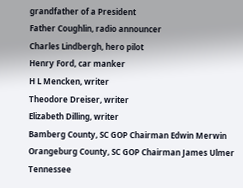grandfather of a President
Father Coughlin, radio announcer
Charles Lindbergh, hero pilot
Henry Ford, car manker
H L Mencken, writer
Theodore Dreiser, writer
Elizabeth Dilling, writer
Bamberg County, SC GOP Chairman Edwin Merwin
Orangeburg County, SC GOP Chairman James Ulmer
Tennessee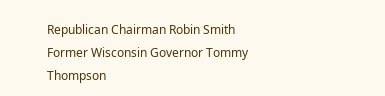Republican Chairman Robin Smith
Former Wisconsin Governor Tommy Thompson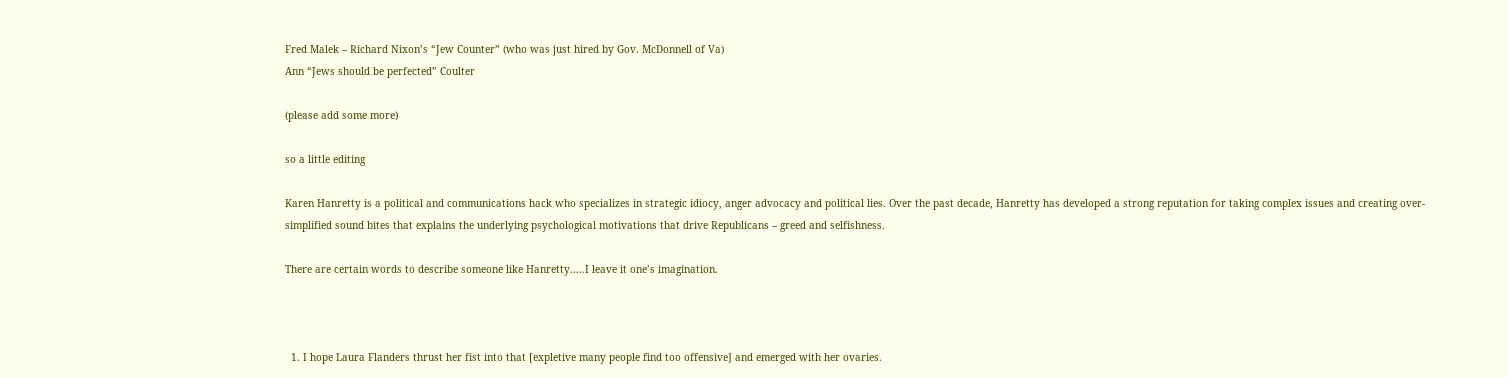Fred Malek – Richard Nixon’s “Jew Counter” (who was just hired by Gov. McDonnell of Va)
Ann “Jews should be perfected” Coulter

(please add some more)

so a little editing

Karen Hanretty is a political and communications hack who specializes in strategic idiocy, anger advocacy and political lies. Over the past decade, Hanretty has developed a strong reputation for taking complex issues and creating over-simplified sound bites that explains the underlying psychological motivations that drive Republicans – greed and selfishness.

There are certain words to describe someone like Hanretty…..I leave it one’s imagination.



  1. I hope Laura Flanders thrust her fist into that [expletive many people find too offensive] and emerged with her ovaries.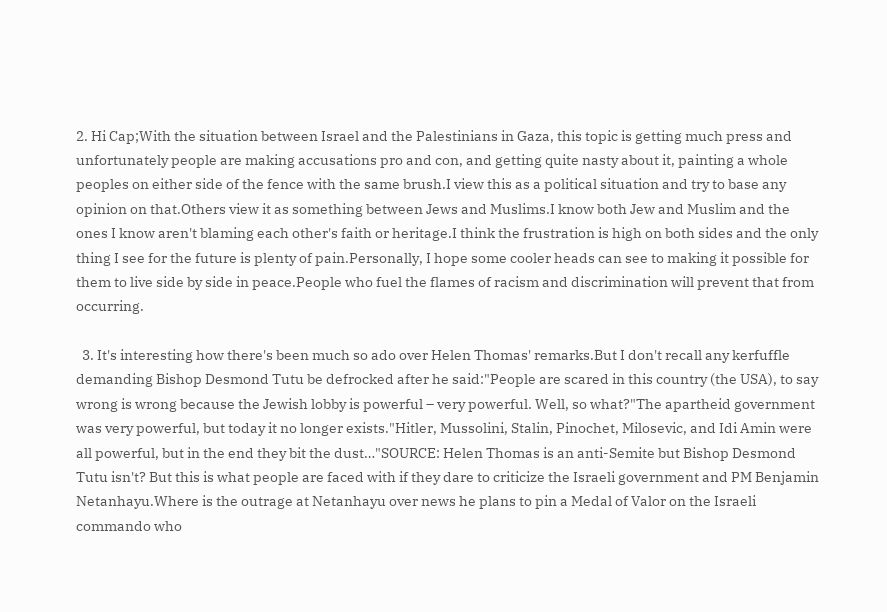2. Hi Cap;With the situation between Israel and the Palestinians in Gaza, this topic is getting much press and unfortunately people are making accusations pro and con, and getting quite nasty about it, painting a whole peoples on either side of the fence with the same brush.I view this as a political situation and try to base any opinion on that.Others view it as something between Jews and Muslims.I know both Jew and Muslim and the ones I know aren't blaming each other's faith or heritage.I think the frustration is high on both sides and the only thing I see for the future is plenty of pain.Personally, I hope some cooler heads can see to making it possible for them to live side by side in peace.People who fuel the flames of racism and discrimination will prevent that from occurring.

  3. It's interesting how there's been much so ado over Helen Thomas' remarks.But I don't recall any kerfuffle demanding Bishop Desmond Tutu be defrocked after he said:"People are scared in this country (the USA), to say wrong is wrong because the Jewish lobby is powerful – very powerful. Well, so what?"The apartheid government was very powerful, but today it no longer exists."Hitler, Mussolini, Stalin, Pinochet, Milosevic, and Idi Amin were all powerful, but in the end they bit the dust…"SOURCE: Helen Thomas is an anti-Semite but Bishop Desmond Tutu isn't? But this is what people are faced with if they dare to criticize the Israeli government and PM Benjamin Netanhayu.Where is the outrage at Netanhayu over news he plans to pin a Medal of Valor on the Israeli commando who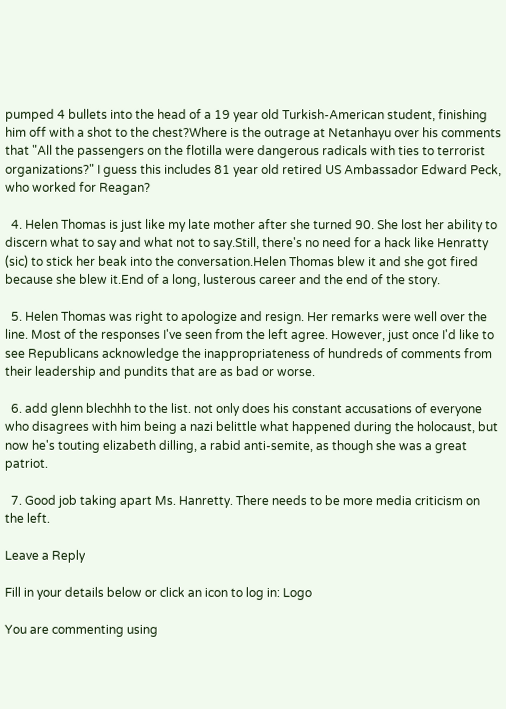pumped 4 bullets into the head of a 19 year old Turkish-American student, finishing him off with a shot to the chest?Where is the outrage at Netanhayu over his comments that "All the passengers on the flotilla were dangerous radicals with ties to terrorist organizations?" I guess this includes 81 year old retired US Ambassador Edward Peck, who worked for Reagan?

  4. Helen Thomas is just like my late mother after she turned 90. She lost her ability to discern what to say and what not to say.Still, there's no need for a hack like Henratty (sic) to stick her beak into the conversation.Helen Thomas blew it and she got fired because she blew it.End of a long, lusterous career and the end of the story.

  5. Helen Thomas was right to apologize and resign. Her remarks were well over the line. Most of the responses I've seen from the left agree. However, just once I'd like to see Republicans acknowledge the inappropriateness of hundreds of comments from their leadership and pundits that are as bad or worse.

  6. add glenn blechhh to the list. not only does his constant accusations of everyone who disagrees with him being a nazi belittle what happened during the holocaust, but now he's touting elizabeth dilling, a rabid anti-semite, as though she was a great patriot.

  7. Good job taking apart Ms. Hanretty. There needs to be more media criticism on the left.

Leave a Reply

Fill in your details below or click an icon to log in: Logo

You are commenting using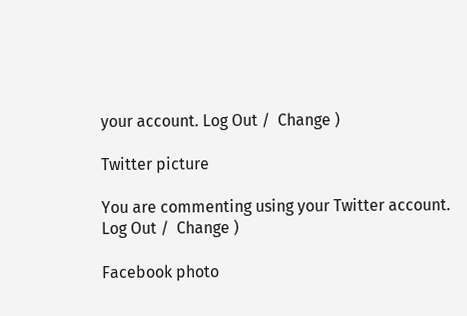your account. Log Out /  Change )

Twitter picture

You are commenting using your Twitter account. Log Out /  Change )

Facebook photo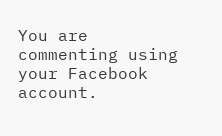You are commenting using your Facebook account.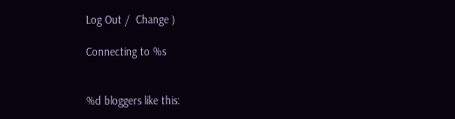Log Out /  Change )

Connecting to %s


%d bloggers like this: